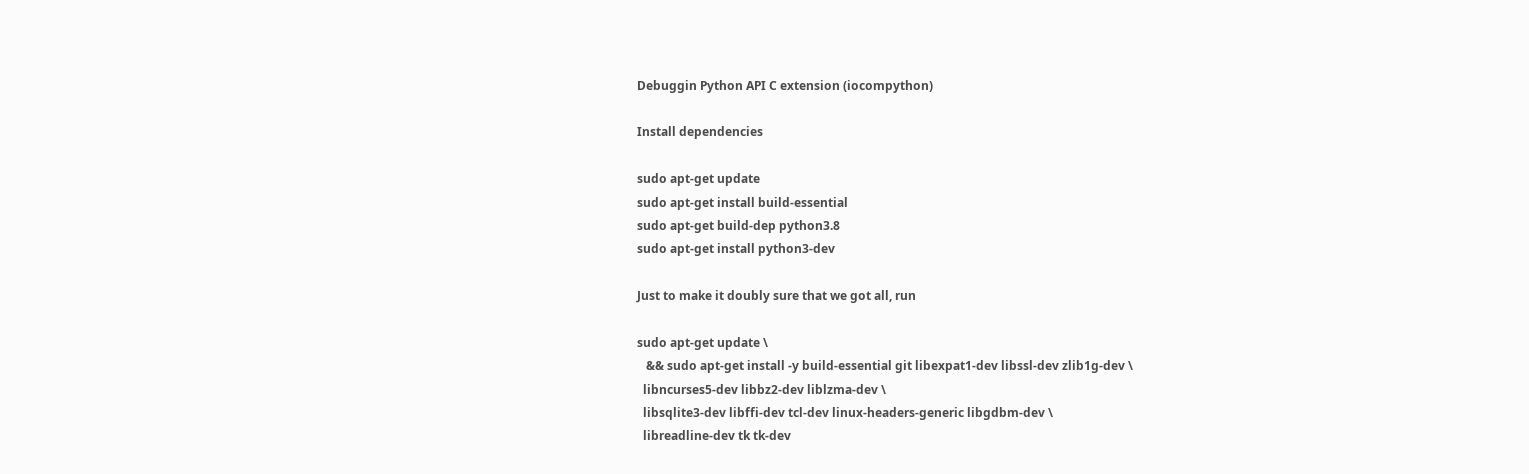Debuggin Python API C extension (iocompython)

Install dependencies

sudo apt-get update
sudo apt-get install build-essential
sudo apt-get build-dep python3.8
sudo apt-get install python3-dev

Just to make it doubly sure that we got all, run

sudo apt-get update \
   && sudo apt-get install -y build-essential git libexpat1-dev libssl-dev zlib1g-dev \
  libncurses5-dev libbz2-dev liblzma-dev \
  libsqlite3-dev libffi-dev tcl-dev linux-headers-generic libgdbm-dev \
  libreadline-dev tk tk-dev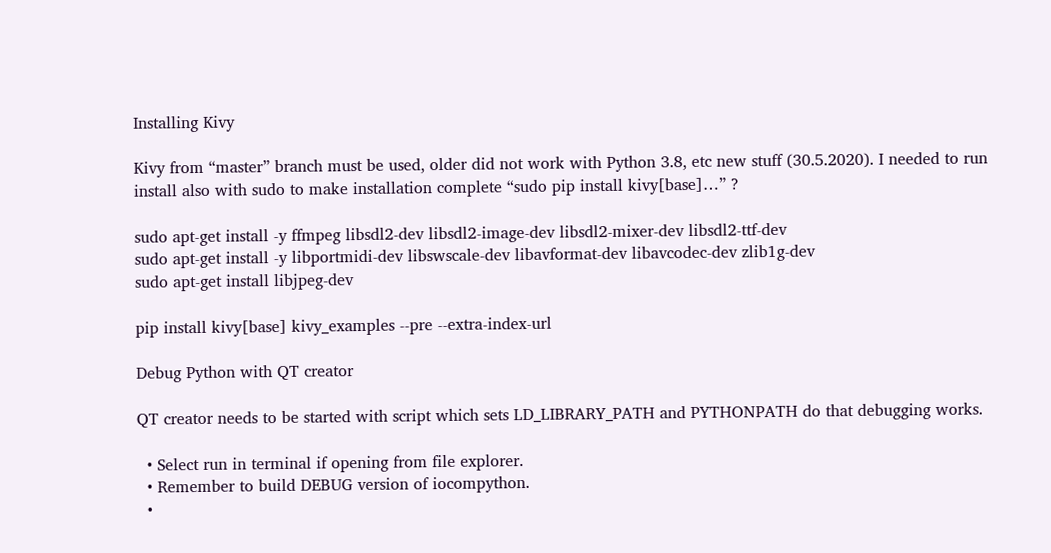Installing Kivy

Kivy from “master” branch must be used, older did not work with Python 3.8, etc new stuff (30.5.2020). I needed to run install also with sudo to make installation complete “sudo pip install kivy[base]…” ?

sudo apt-get install -y ffmpeg libsdl2-dev libsdl2-image-dev libsdl2-mixer-dev libsdl2-ttf-dev
sudo apt-get install -y libportmidi-dev libswscale-dev libavformat-dev libavcodec-dev zlib1g-dev
sudo apt-get install libjpeg-dev

pip install kivy[base] kivy_examples --pre --extra-index-url

Debug Python with QT creator

QT creator needs to be started with script which sets LD_LIBRARY_PATH and PYTHONPATH do that debugging works.

  • Select run in terminal if opening from file explorer.
  • Remember to build DEBUG version of iocompython.
  •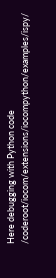Here debugging with Python code /coderoot/iocom/extensions/iocompython/examples/ispy/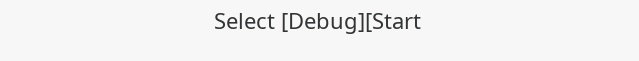Select [Debug][Start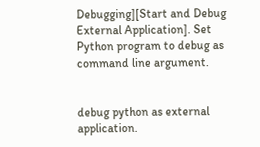Debugging][Start and Debug External Application]. Set Python program to debug as command line argument.


debug python as external application.